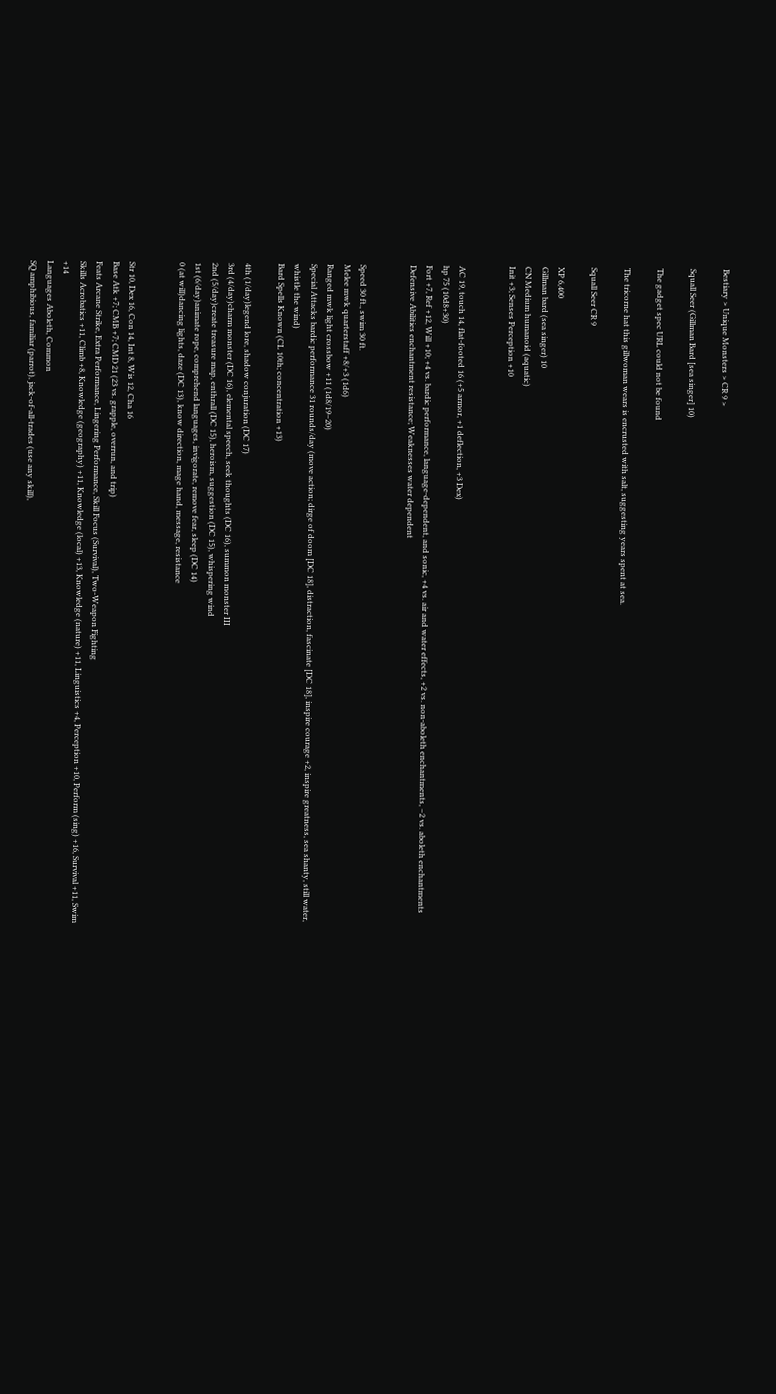Bestiary > Unique Monsters > CR 9 >

Squall Seer (Gillman Bard [sea singer] 10)

The gadget spec URL could not be found

The tricorne hat this gillwoman wears is encrusted with salt, suggesting years spent at sea.

Squall Seer CR 9

XP 6,400
Gillman bard (sea singer) 10
CN Medium humanoid (aquatic)
Init +3; Senses Perception +10


AC 19, touch 14, flat-footed 16 (+5 armor, +1 deflection, +3 Dex)
hp 75 (10d8+30)
Fort +7, Ref +12, Will +10; +4 vs. bardic performance, language-dependent, and sonic, +4 vs. air and water effects, +2 vs. non-aboleth enchantments, –2 vs. aboleth enchantments
Defensive Abilities enchantment resistance; Weaknesses water dependent


Speed 30 ft., swim 30 ft.
Melee mwk quarterstaff +8/+3 (1d6)
Ranged mwk light crossbow +11 (1d8/19–20)
Special Attacks bardic performance 31 rounds/day (move action; dirge of doom [DC 18], distraction, fascinate [DC 18], inspire courage +2, inspire greatness, sea shanty, still water, whistle the wind)
Bard Spells Known (CL 10th; concentration +13)

4th (1/day)legend lore, shadow conjuration (DC 17)
3rd (4/day)charm monster (DC 16), elemental speech, seek thoughts (DC 16), summon monster III
2nd (5/day)create treasure map, enthrall (DC 15), heroism, suggestion (DC 15), whispering wind
1st (6/day)animate rope, comprehend languages, invigorate, remove fear, sleep (DC 14)
0 (at will)dancing lights, daze (DC 13), know direction, mage hand, message, resistance


Str 10, Dex 16, Con 14, Int 8, Wis 12, Cha 16
Base Atk +7; CMB +7; CMD 21 (23 vs. grapple, overrun, and trip)
Feats Arcane Strike, Extra Performance, Lingering Performance, Skill Focus (Survival), Two-Weapon Fighting
Skills Acrobatics +11, Climb +8, Knowledge (geography) +11, Knowledge (local) +13, Knowledge (nature) +11, Linguistics +4, Perception +10, Perform (sing) +16, Survival +11, Swim +14
Languages Aboleth, Common
SQ amphibious, familiar (parrot), jack-of-all-trades (use any skill),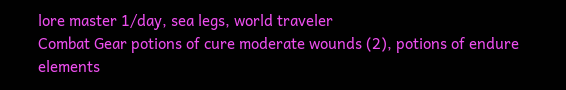lore master 1/day, sea legs, world traveler
Combat Gear potions of cure moderate wounds (2), potions of endure elements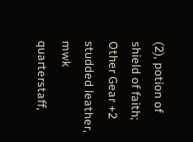(2), potion of shield of faith; Other Gear +2 studded leather, mwk quarterstaff,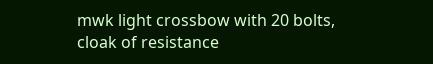mwk light crossbow with 20 bolts, cloak of resistance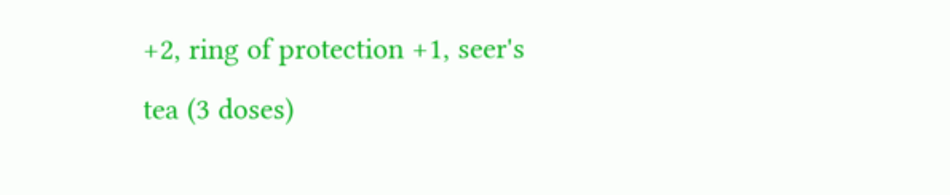+2, ring of protection +1, seer's tea (3 doses)